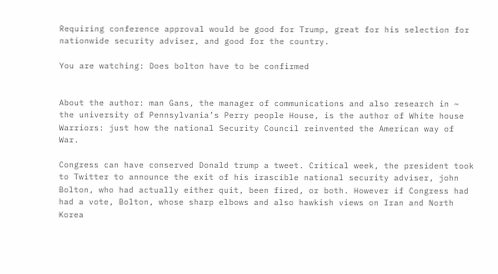Requiring conference approval would be good for Trump, great for his selection for nationwide security adviser, and good for the country.

You are watching: Does bolton have to be confirmed


About the author: man Gans, the manager of communications and also research in ~ the university of Pennsylvania’s Perry people House, is the author of White house Warriors: just how the national Security Council reinvented the American way of War.

Congress can have conserved Donald trump a tweet. Critical week, the president took to Twitter to announce the exit of his irascible national security adviser, john Bolton, who had actually either quit, been fired, or both. However if Congress had had a vote, Bolton, whose sharp elbows and also hawkish views on Iran and North Korea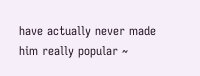have actually never made him really popular ~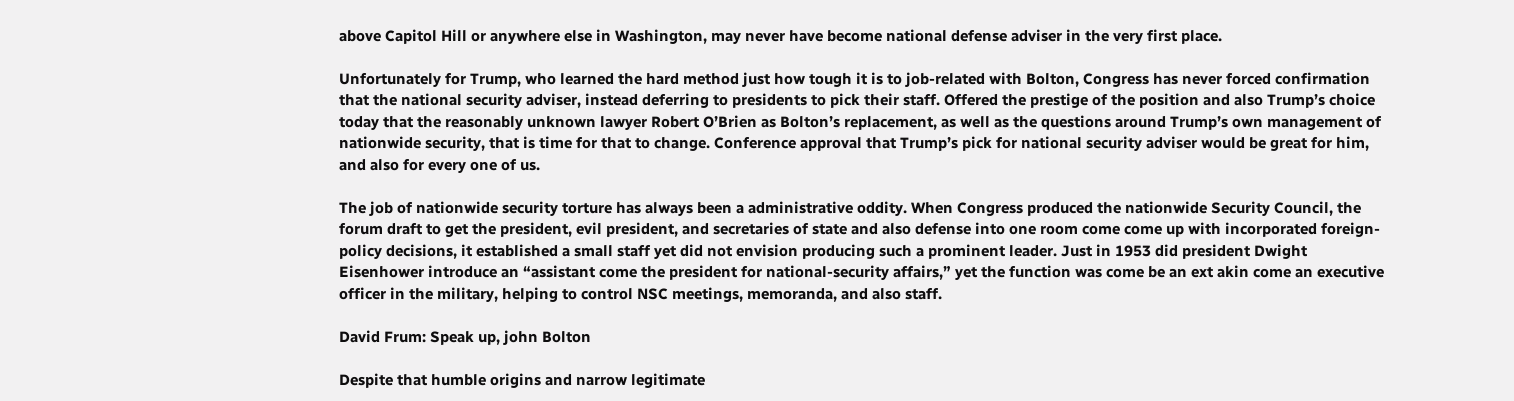above Capitol Hill or anywhere else in Washington, may never have become national defense adviser in the very first place.

Unfortunately for Trump, who learned the hard method just how tough it is to job-related with Bolton, Congress has never forced confirmation that the national security adviser, instead deferring to presidents to pick their staff. Offered the prestige of the position and also Trump’s choice today that the reasonably unknown lawyer Robert O’Brien as Bolton’s replacement, as well as the questions around Trump’s own management of nationwide security, that is time for that to change. Conference approval that Trump’s pick for national security adviser would be great for him, and also for every one of us.

The job of nationwide security torture has always been a administrative oddity. When Congress produced the nationwide Security Council, the forum draft to get the president, evil president, and secretaries of state and also defense into one room come come up with incorporated foreign-policy decisions, it established a small staff yet did not envision producing such a prominent leader. Just in 1953 did president Dwight Eisenhower introduce an “assistant come the president for national-security affairs,” yet the function was come be an ext akin come an executive officer in the military, helping to control NSC meetings, memoranda, and also staff.

David Frum: Speak up, john Bolton

Despite that humble origins and narrow legitimate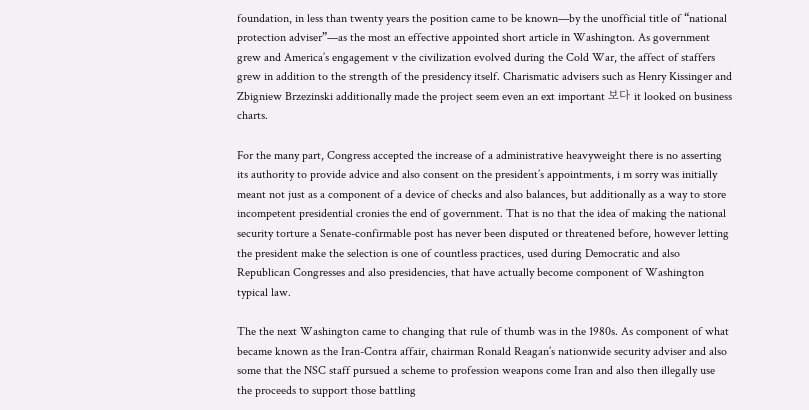foundation, in less than twenty years the position came to be known—by the unofficial title of “national protection adviser”—as the most an effective appointed short article in Washington. As government grew and America’s engagement v the civilization evolved during the Cold War, the affect of staffers grew in addition to the strength of the presidency itself. Charismatic advisers such as Henry Kissinger and Zbigniew Brzezinski additionally made the project seem even an ext important 보다 it looked on business charts.

For the many part, Congress accepted the increase of a administrative heavyweight there is no asserting its authority to provide advice and also consent on the president’s appointments, i m sorry was initially meant not just as a component of a device of checks and also balances, but additionally as a way to store incompetent presidential cronies the end of government. That is no that the idea of making the national security torture a Senate-confirmable post has never been disputed or threatened before, however letting the president make the selection is one of countless practices, used during Democratic and also Republican Congresses and also presidencies, that have actually become component of Washington typical law.

The the next Washington came to changing that rule of thumb was in the 1980s. As component of what became known as the Iran-Contra affair, chairman Ronald Reagan’s nationwide security adviser and also some that the NSC staff pursued a scheme to profession weapons come Iran and also then illegally use the proceeds to support those battling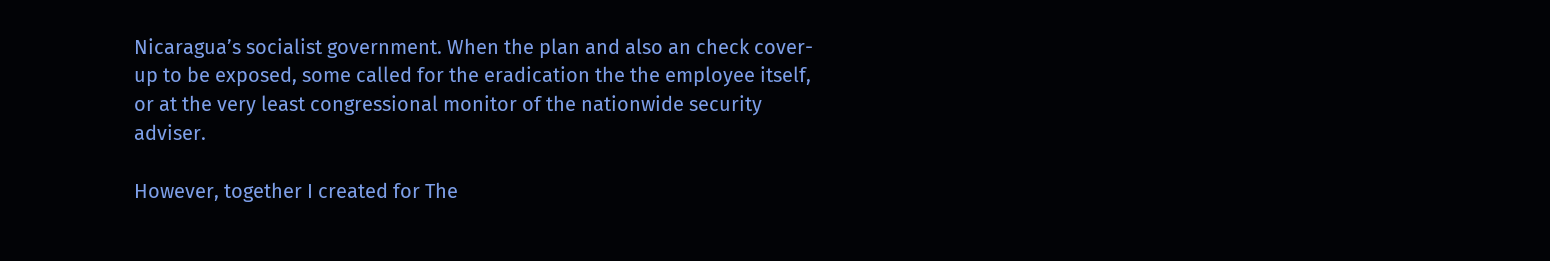Nicaragua’s socialist government. When the plan and also an check cover-up to be exposed, some called for the eradication the the employee itself, or at the very least congressional monitor of the nationwide security adviser.

However, together I created for The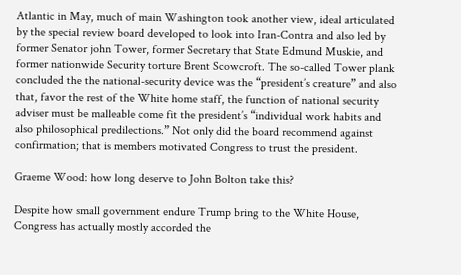Atlantic in May, much of main Washington took another view, ideal articulated by the special review board developed to look into Iran-Contra and also led by former Senator john Tower, former Secretary that State Edmund Muskie, and former nationwide Security torture Brent Scowcroft. The so-called Tower plank concluded the the national-security device was the “president’s creature” and also that, favor the rest of the White home staff, the function of national security adviser must be malleable come fit the president’s “individual work habits and also philosophical predilections.” Not only did the board recommend against confirmation; that is members motivated Congress to trust the president.

Graeme Wood: how long deserve to John Bolton take this?

Despite how small government endure Trump bring to the White House, Congress has actually mostly accorded the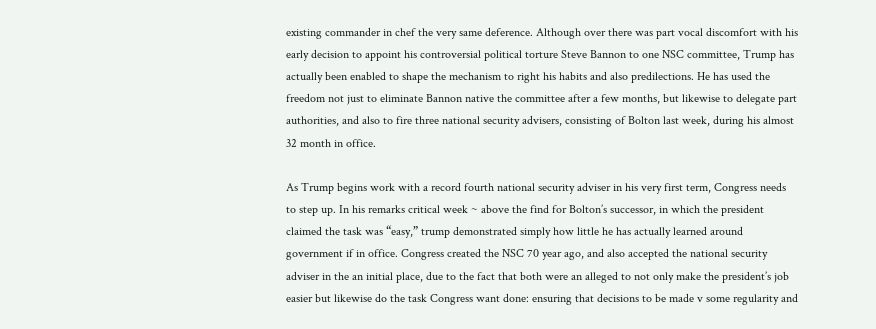existing commander in chef the very same deference. Although over there was part vocal discomfort with his early decision to appoint his controversial political torture Steve Bannon to one NSC committee, Trump has actually been enabled to shape the mechanism to right his habits and also predilections. He has used the freedom not just to eliminate Bannon native the committee after a few months, but likewise to delegate part authorities, and also to fire three national security advisers, consisting of Bolton last week, during his almost 32 month in office.

As Trump begins work with a record fourth national security adviser in his very first term, Congress needs to step up. In his remarks critical week ~ above the find for Bolton’s successor, in which the president claimed the task was “easy,” trump demonstrated simply how little he has actually learned around government if in office. Congress created the NSC 70 year ago, and also accepted the national security adviser in the an initial place, due to the fact that both were an alleged to not only make the president’s job easier but likewise do the task Congress want done: ensuring that decisions to be made v some regularity and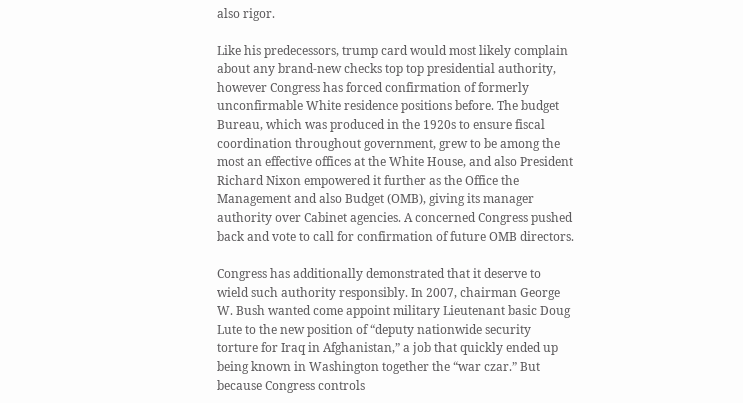also rigor.

Like his predecessors, trump card would most likely complain about any brand-new checks top top presidential authority, however Congress has forced confirmation of formerly unconfirmable White residence positions before. The budget Bureau, which was produced in the 1920s to ensure fiscal coordination throughout government, grew to be among the most an effective offices at the White House, and also President Richard Nixon empowered it further as the Office the Management and also Budget (OMB), giving its manager authority over Cabinet agencies. A concerned Congress pushed back and vote to call for confirmation of future OMB directors.

Congress has additionally demonstrated that it deserve to wield such authority responsibly. In 2007, chairman George W. Bush wanted come appoint military Lieutenant basic Doug Lute to the new position of “deputy nationwide security torture for Iraq in Afghanistan,” a job that quickly ended up being known in Washington together the “war czar.” But because Congress controls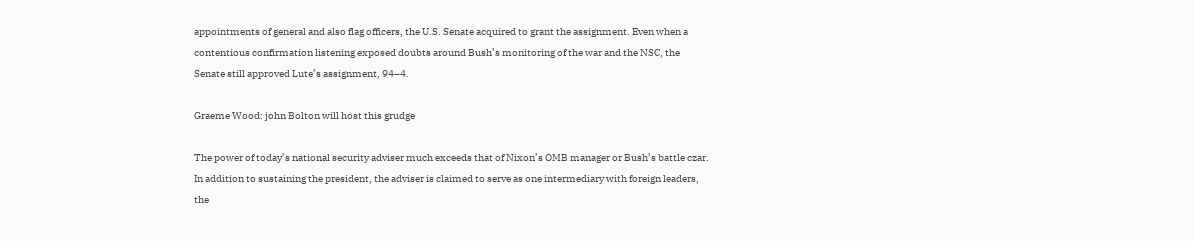appointments of general and also flag officers, the U.S. Senate acquired to grant the assignment. Even when a contentious confirmation listening exposed doubts around Bush’s monitoring of the war and the NSC, the Senate still approved Lute’s assignment, 94–4.

Graeme Wood: john Bolton will host this grudge

The power of today’s national security adviser much exceeds that of Nixon’s OMB manager or Bush’s battle czar. In addition to sustaining the president, the adviser is claimed to serve as one intermediary with foreign leaders, the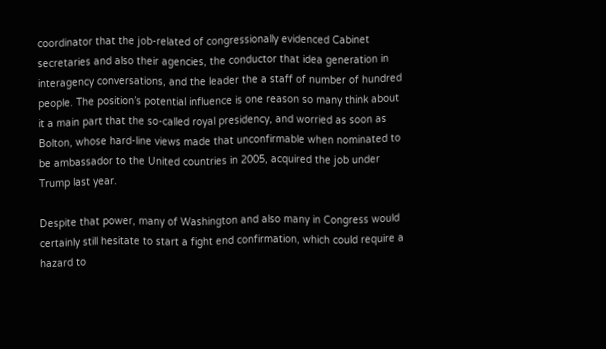coordinator that the job-related of congressionally evidenced Cabinet secretaries and also their agencies, the conductor that idea generation in interagency conversations, and the leader the a staff of number of hundred people. The position’s potential influence is one reason so many think about it a main part that the so-called royal presidency, and worried as soon as Bolton, whose hard-line views made that unconfirmable when nominated to be ambassador to the United countries in 2005, acquired the job under Trump last year.

Despite that power, many of Washington and also many in Congress would certainly still hesitate to start a fight end confirmation, which could require a hazard to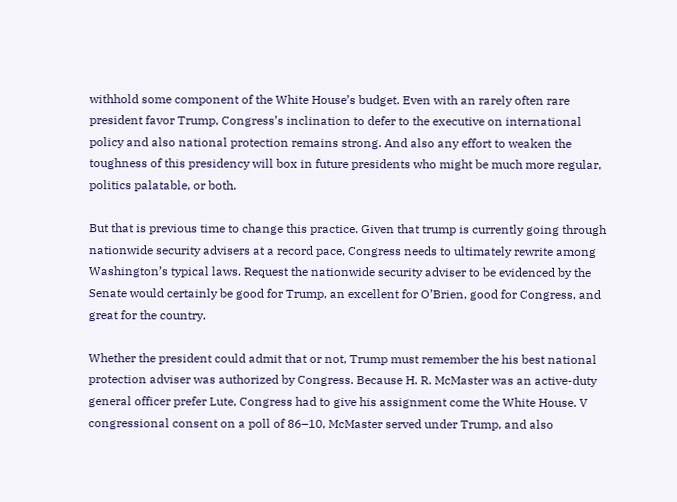withhold some component of the White House’s budget. Even with an rarely often rare president favor Trump, Congress’s inclination to defer to the executive on international policy and also national protection remains strong. And also any effort to weaken the toughness of this presidency will box in future presidents who might be much more regular, politics palatable, or both.

But that is previous time to change this practice. Given that trump is currently going through nationwide security advisers at a record pace, Congress needs to ultimately rewrite among Washington’s typical laws. Request the nationwide security adviser to be evidenced by the Senate would certainly be good for Trump, an excellent for O’Brien, good for Congress, and great for the country.

Whether the president could admit that or not, Trump must remember the his best national protection adviser was authorized by Congress. Because H. R. McMaster was an active-duty general officer prefer Lute, Congress had to give his assignment come the White House. V congressional consent on a poll of 86–10, McMaster served under Trump, and also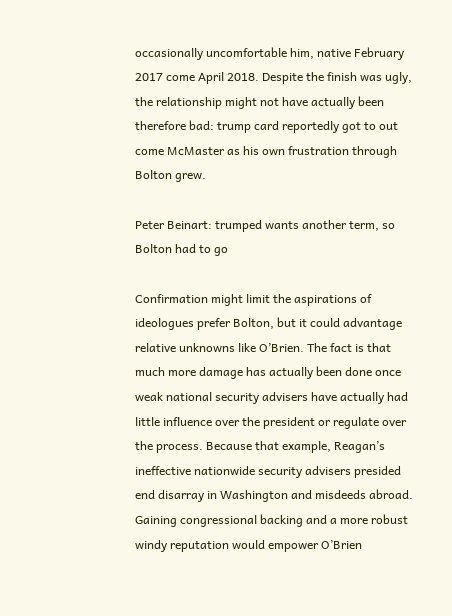occasionally uncomfortable him, native February 2017 come April 2018. Despite the finish was ugly, the relationship might not have actually been therefore bad: trump card reportedly got to out come McMaster as his own frustration through Bolton grew.

Peter Beinart: trumped wants another term, so Bolton had to go

Confirmation might limit the aspirations of ideologues prefer Bolton, but it could advantage relative unknowns like O’Brien. The fact is that much more damage has actually been done once weak national security advisers have actually had little influence over the president or regulate over the process. Because that example, Reagan’s ineffective nationwide security advisers presided end disarray in Washington and misdeeds abroad. Gaining congressional backing and a more robust windy reputation would empower O’Brien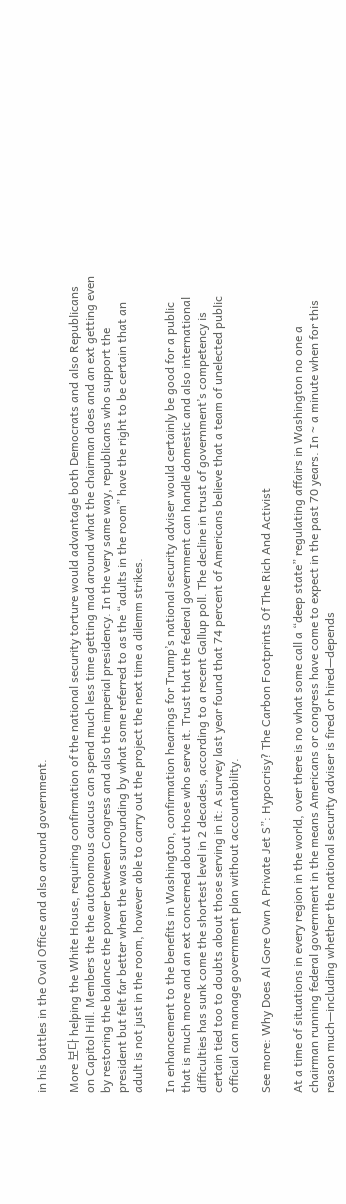in his battles in the Oval Office and also around government.

More 보다 helping the White House, requiring confirmation of the national security torture would advantage both Democrats and also Republicans on Capitol Hill. Members the the autonomous caucus can spend much less time getting mad around what the chairman does and an ext getting even by restoring the balance the power between Congress and also the imperial presidency. In the very same way, republicans who support the president but felt far better when the was surrounding by what some referred to as the “adults in the room” have the right to be certain that an adult is not just in the room, however able to carry out the project the next time a dilemm strikes.

In enhancement to the benefits in Washington, confirmation hearings for Trump’s national security adviser would certainly be good for a public that is much more and an ext concerned about those who serve it. Trust that the federal government can handle domestic and also international difficulties has sunk come the shortest level in 2 decades, according to a recent Gallup poll. The decline in trust of government’s competency is certain tied too to doubts about those serving in it: A survey last year found that 74 percent of Americans believe that a team of unelected public official can manage government plan without accountability.

See more: Why Does Al Gore Own A Private Jet S”: Hypocrisy? The Carbon Footprints Of The Rich And Activist

At a time of situations in every region in the world, over there is no what some call a “deep state” regulating affairs in Washington no one a chairman running federal government in the means Americans or congress have come to expect in the past 70 years. In ~ a minute when for this reason much—including whether the national security adviser is fired or hired—depends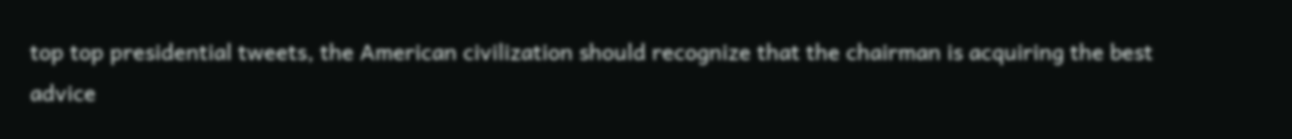top top presidential tweets, the American civilization should recognize that the chairman is acquiring the best advice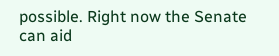possible. Right now the Senate can aid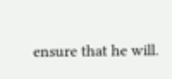ensure that he will.